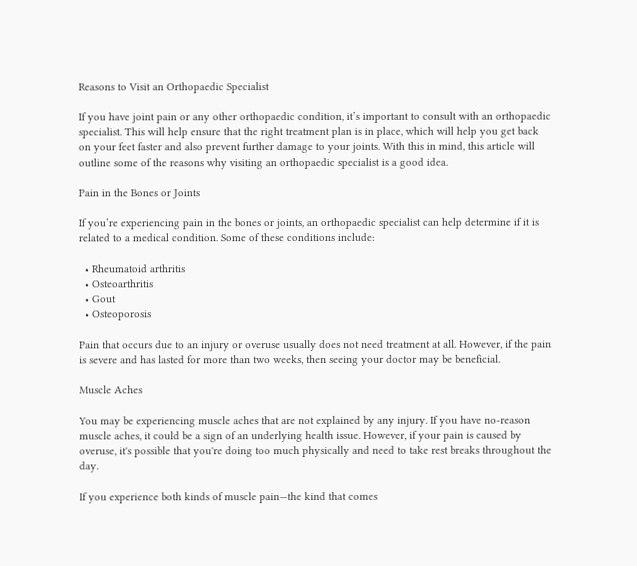Reasons to Visit an Orthopaedic Specialist

If you have joint pain or any other orthopaedic condition, it’s important to consult with an orthopaedic specialist. This will help ensure that the right treatment plan is in place, which will help you get back on your feet faster and also prevent further damage to your joints. With this in mind, this article will outline some of the reasons why visiting an orthopaedic specialist is a good idea.

Pain in the Bones or Joints

If you’re experiencing pain in the bones or joints, an orthopaedic specialist can help determine if it is related to a medical condition. Some of these conditions include:

  • Rheumatoid arthritis
  • Osteoarthritis
  • Gout
  • Osteoporosis

Pain that occurs due to an injury or overuse usually does not need treatment at all. However, if the pain is severe and has lasted for more than two weeks, then seeing your doctor may be beneficial.

Muscle Aches

You may be experiencing muscle aches that are not explained by any injury. If you have no-reason muscle aches, it could be a sign of an underlying health issue. However, if your pain is caused by overuse, it's possible that you're doing too much physically and need to take rest breaks throughout the day.

If you experience both kinds of muscle pain—the kind that comes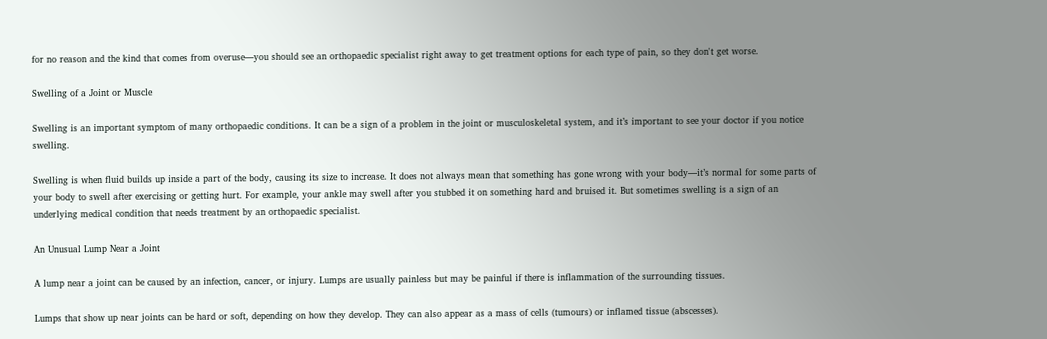for no reason and the kind that comes from overuse—you should see an orthopaedic specialist right away to get treatment options for each type of pain, so they don't get worse.

Swelling of a Joint or Muscle

Swelling is an important symptom of many orthopaedic conditions. It can be a sign of a problem in the joint or musculoskeletal system, and it’s important to see your doctor if you notice swelling.

Swelling is when fluid builds up inside a part of the body, causing its size to increase. It does not always mean that something has gone wrong with your body—it’s normal for some parts of your body to swell after exercising or getting hurt. For example, your ankle may swell after you stubbed it on something hard and bruised it. But sometimes swelling is a sign of an underlying medical condition that needs treatment by an orthopaedic specialist.

An Unusual Lump Near a Joint

A lump near a joint can be caused by an infection, cancer, or injury. Lumps are usually painless but may be painful if there is inflammation of the surrounding tissues.

Lumps that show up near joints can be hard or soft, depending on how they develop. They can also appear as a mass of cells (tumours) or inflamed tissue (abscesses).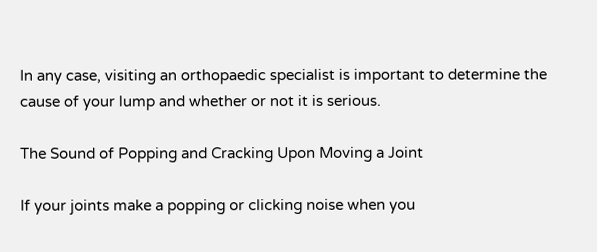In any case, visiting an orthopaedic specialist is important to determine the cause of your lump and whether or not it is serious.

The Sound of Popping and Cracking Upon Moving a Joint

If your joints make a popping or clicking noise when you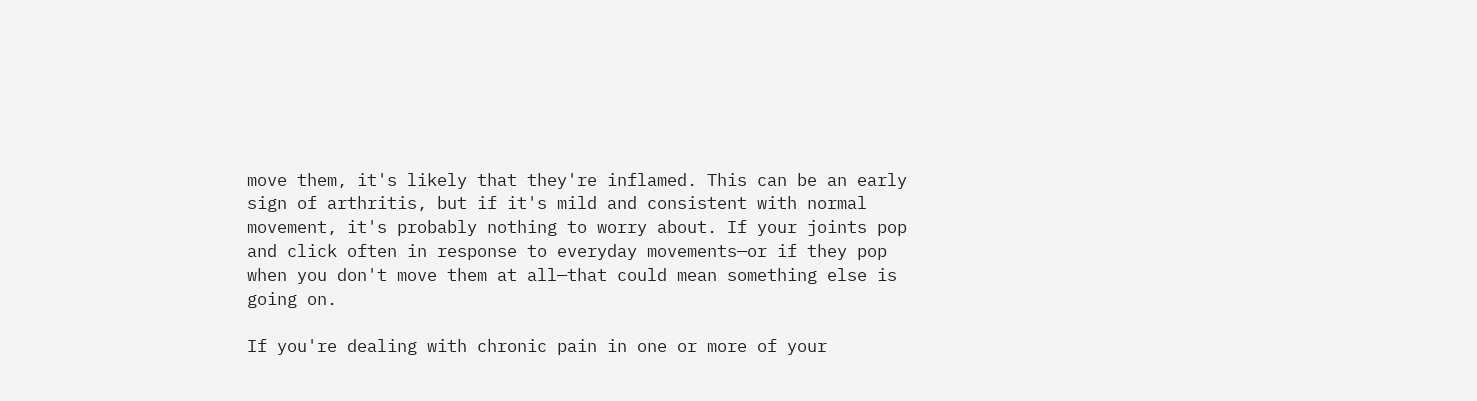move them, it's likely that they're inflamed. This can be an early sign of arthritis, but if it's mild and consistent with normal movement, it's probably nothing to worry about. If your joints pop and click often in response to everyday movements—or if they pop when you don't move them at all—that could mean something else is going on.

If you're dealing with chronic pain in one or more of your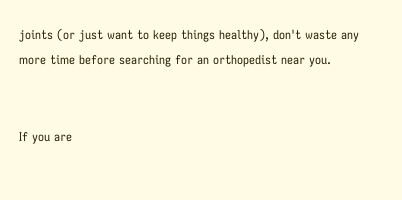joints (or just want to keep things healthy), don't waste any more time before searching for an orthopedist near you.


If you are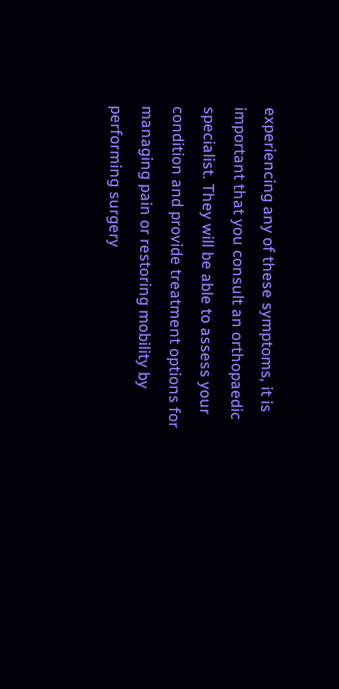experiencing any of these symptoms, it is important that you consult an orthopaedic specialist. They will be able to assess your condition and provide treatment options for managing pain or restoring mobility by performing surgery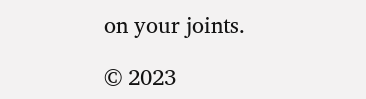on your joints.

© 2023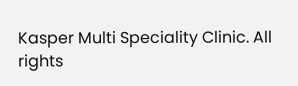Kasper Multi Speciality Clinic. All rights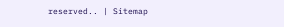reserved.. | Sitemap